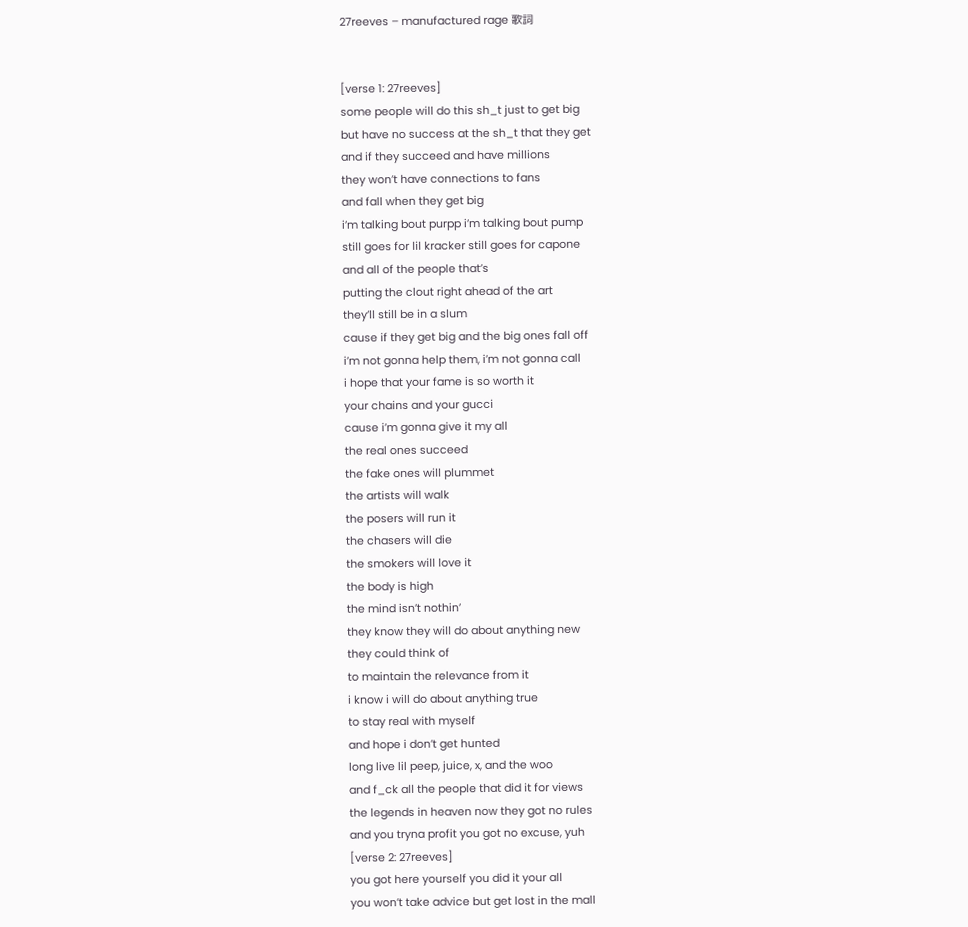27reeves – manufactured rage 歌詞


[verse 1: 27reeves]
some people will do this sh_t just to get big
but have no success at the sh_t that they get
and if they succeed and have millions
they won’t have connections to fans
and fall when they get big
i’m talking bout purpp i’m talking bout pump
still goes for lil kracker still goes for capone
and all of the people that’s
putting the clout right ahead of the art
they’ll still be in a slum
cause if they get big and the big ones fall off
i’m not gonna help them, i’m not gonna call
i hope that your fame is so worth it
your chains and your gucci
cause i’m gonna give it my all
the real ones succeed
the fake ones will plummet
the artists will walk
the posers will run it
the chasers will die
the smokers will love it
the body is high
the mind isn’t nothin’
they know they will do about anything new
they could think of
to maintain the relevance from it
i know i will do about anything true
to stay real with myself
and hope i don’t get hunted
long live lil peep, juice, x, and the woo
and f_ck all the people that did it for views
the legends in heaven now they got no rules
and you tryna profit you got no excuse, yuh
[verse 2: 27reeves]
you got here yourself you did it your all
you won’t take advice but get lost in the mall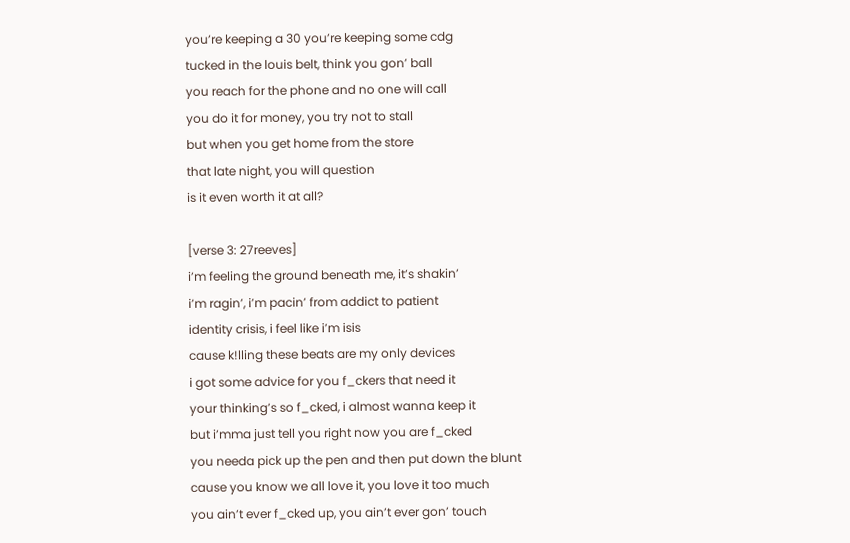you’re keeping a 30 you’re keeping some cdg
tucked in the louis belt, think you gon’ ball
you reach for the phone and no one will call
you do it for money, you try not to stall
but when you get home from the store
that late night, you will question
is it even worth it at all?

[verse 3: 27reeves]
i’m feeling the ground beneath me, it’s shakin’
i’m ragin’, i’m pacin’ from addict to patient
identity crisis, i feel like i’m isis
cause k!lling these beats are my only devices
i got some advice for you f_ckers that need it
your thinking’s so f_cked, i almost wanna keep it
but i’mma just tell you right now you are f_cked
you needa pick up the pen and then put down the blunt
cause you know we all love it, you love it too much
you ain’t ever f_cked up, you ain’t ever gon’ touch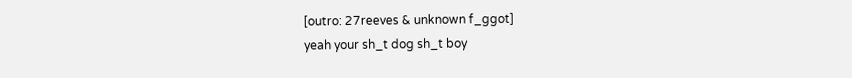[outro: 27reeves & unknown f_ggot]
yeah your sh_t dog sh_t boy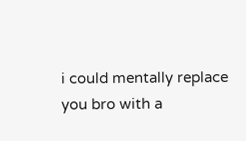i could mentally replace you bro with a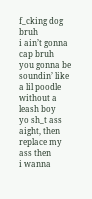f_cking dog bruh
i ain’t gonna cap bruh
you gonna be soundin’ like a lil poodle without a leash boy
yo sh_t ass
aight, then replace my ass then
i wanna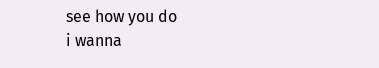see how you do
i wanna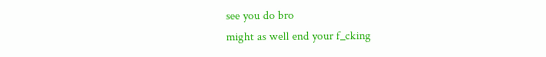see you do bro
might as well end your f_cking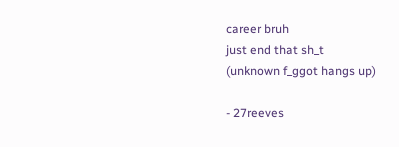career bruh
just end that sh_t
(unknown f_ggot hangs up)

- 27reeves